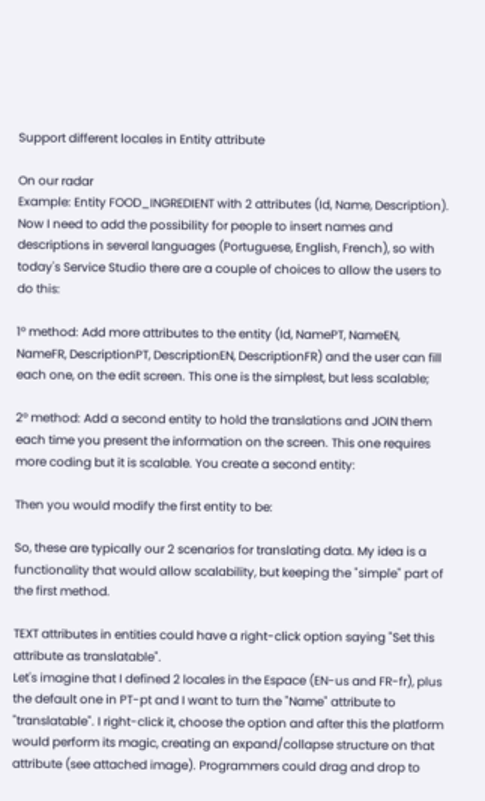Support different locales in Entity attribute

On our radar
Example: Entity FOOD_INGREDIENT with 2 attributes (Id, Name, Description).
Now I need to add the possibility for people to insert names and descriptions in several languages (Portuguese, English, French), so with today's Service Studio there are a couple of choices to allow the users to do this:

1º method: Add more attributes to the entity (Id, NamePT, NameEN, NameFR, DescriptionPT, DescriptionEN, DescriptionFR) and the user can fill each one, on the edit screen. This one is the simplest, but less scalable;

2º method: Add a second entity to hold the translations and JOIN them each time you present the information on the screen. This one requires more coding but it is scalable. You create a second entity:

Then you would modify the first entity to be:

So, these are typically our 2 scenarios for translating data. My idea is a functionality that would allow scalability, but keeping the "simple" part of the first method.

TEXT attributes in entities could have a right-click option saying "Set this attribute as translatable".
Let's imagine that I defined 2 locales in the Espace (EN-us and FR-fr), plus the default one in PT-pt and I want to turn the "Name" attribute to "translatable". I right-click it, choose the option and after this the platform would perform its magic, creating an expand/collapse structure on that attribute (see attached image). Programmers could drag and drop to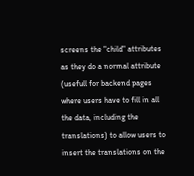screens the "child" attributes as they do a normal attribute (usefull for backend pages where users have to fill in all the data, including the translations) to allow users to insert the translations on the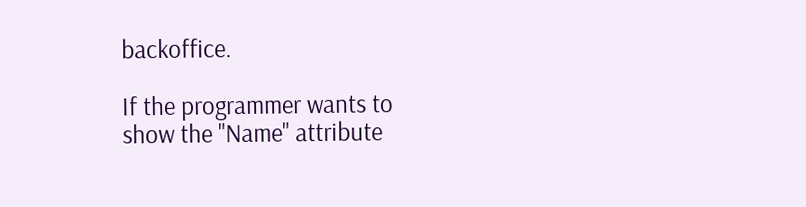backoffice.

If the programmer wants to show the "Name" attribute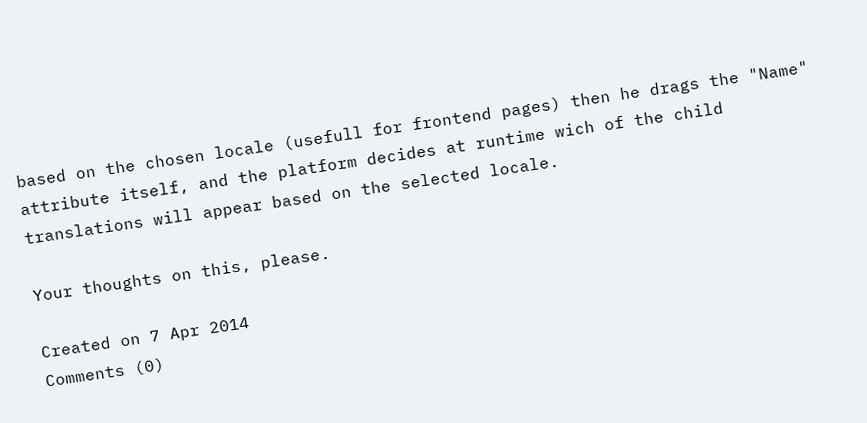based on the chosen locale (usefull for frontend pages) then he drags the "Name" attribute itself, and the platform decides at runtime wich of the child translations will appear based on the selected locale.

Your thoughts on this, please.

Created on 7 Apr 2014
Comments (0)